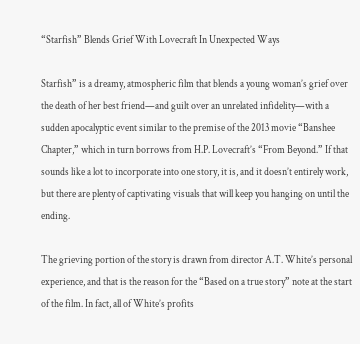“Starfish” Blends Grief With Lovecraft In Unexpected Ways

Starfish” is a dreamy, atmospheric film that blends a young woman’s grief over the death of her best friend—and guilt over an unrelated infidelity—with a sudden apocalyptic event similar to the premise of the 2013 movie “Banshee Chapter,” which in turn borrows from H.P. Lovecraft’s “From Beyond.” If that sounds like a lot to incorporate into one story, it is, and it doesn’t entirely work, but there are plenty of captivating visuals that will keep you hanging on until the ending.

The grieving portion of the story is drawn from director A.T. White’s personal experience, and that is the reason for the “Based on a true story” note at the start of the film. In fact, all of White’s profits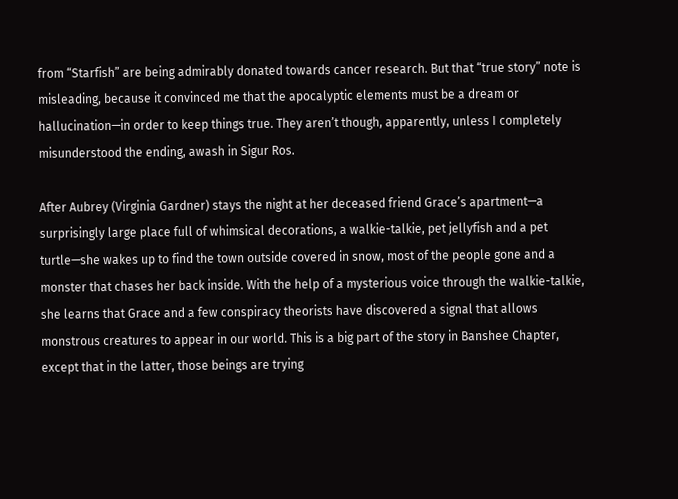from “Starfish” are being admirably donated towards cancer research. But that “true story” note is misleading, because it convinced me that the apocalyptic elements must be a dream or hallucination—in order to keep things true. They aren’t though, apparently, unless I completely misunderstood the ending, awash in Sigur Ros.

After Aubrey (Virginia Gardner) stays the night at her deceased friend Grace’s apartment—a surprisingly large place full of whimsical decorations, a walkie-talkie, pet jellyfish and a pet turtle—she wakes up to find the town outside covered in snow, most of the people gone and a monster that chases her back inside. With the help of a mysterious voice through the walkie-talkie, she learns that Grace and a few conspiracy theorists have discovered a signal that allows monstrous creatures to appear in our world. This is a big part of the story in Banshee Chapter, except that in the latter, those beings are trying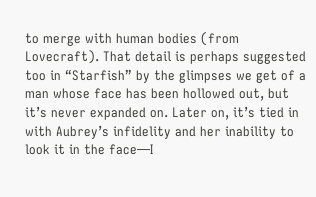to merge with human bodies (from Lovecraft). That detail is perhaps suggested too in “Starfish” by the glimpses we get of a man whose face has been hollowed out, but it’s never expanded on. Later on, it’s tied in with Aubrey’s infidelity and her inability to look it in the face—I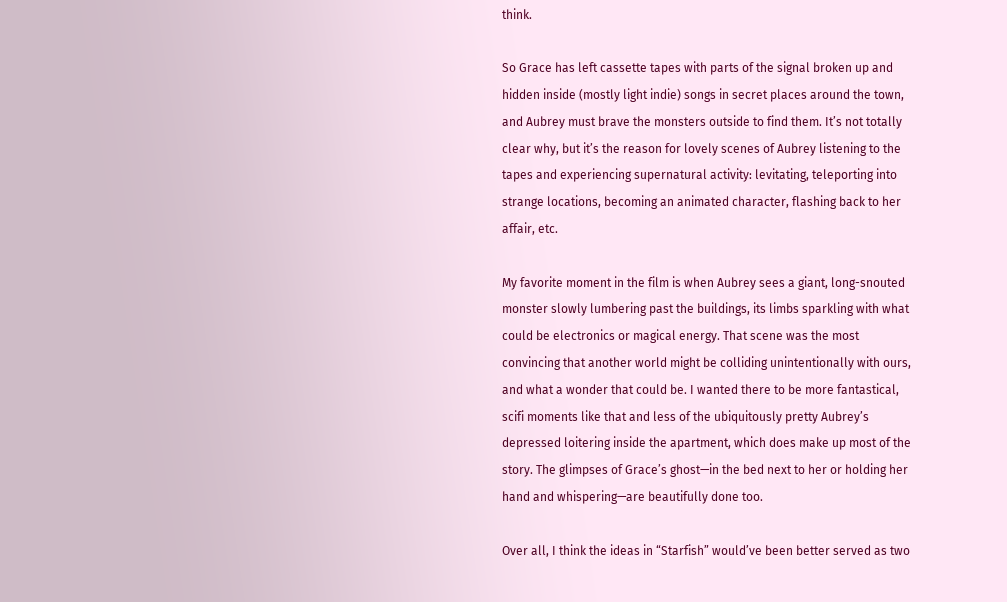think.

So Grace has left cassette tapes with parts of the signal broken up and hidden inside (mostly light indie) songs in secret places around the town, and Aubrey must brave the monsters outside to find them. It’s not totally clear why, but it’s the reason for lovely scenes of Aubrey listening to the tapes and experiencing supernatural activity: levitating, teleporting into strange locations, becoming an animated character, flashing back to her affair, etc.

My favorite moment in the film is when Aubrey sees a giant, long-snouted monster slowly lumbering past the buildings, its limbs sparkling with what could be electronics or magical energy. That scene was the most convincing that another world might be colliding unintentionally with ours, and what a wonder that could be. I wanted there to be more fantastical, scifi moments like that and less of the ubiquitously pretty Aubrey’s depressed loitering inside the apartment, which does make up most of the story. The glimpses of Grace’s ghost—in the bed next to her or holding her hand and whispering—are beautifully done too.

Over all, I think the ideas in “Starfish” would’ve been better served as two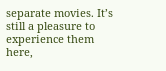separate movies. It’s still a pleasure to experience them here,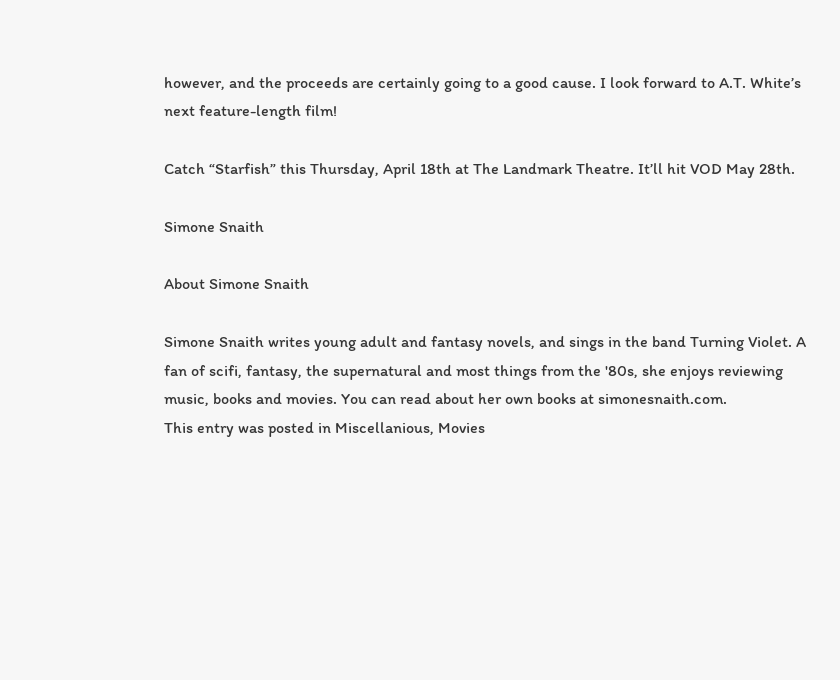however, and the proceeds are certainly going to a good cause. I look forward to A.T. White’s next feature-length film!

Catch “Starfish” this Thursday, April 18th at The Landmark Theatre. It’ll hit VOD May 28th.

Simone Snaith

About Simone Snaith

Simone Snaith writes young adult and fantasy novels, and sings in the band Turning Violet. A fan of scifi, fantasy, the supernatural and most things from the '80s, she enjoys reviewing music, books and movies. You can read about her own books at simonesnaith.com.
This entry was posted in Miscellanious, Movies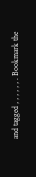and tagged , , , , , , . Bookmark the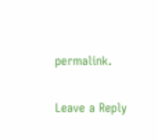permalink.

Leave a Reply